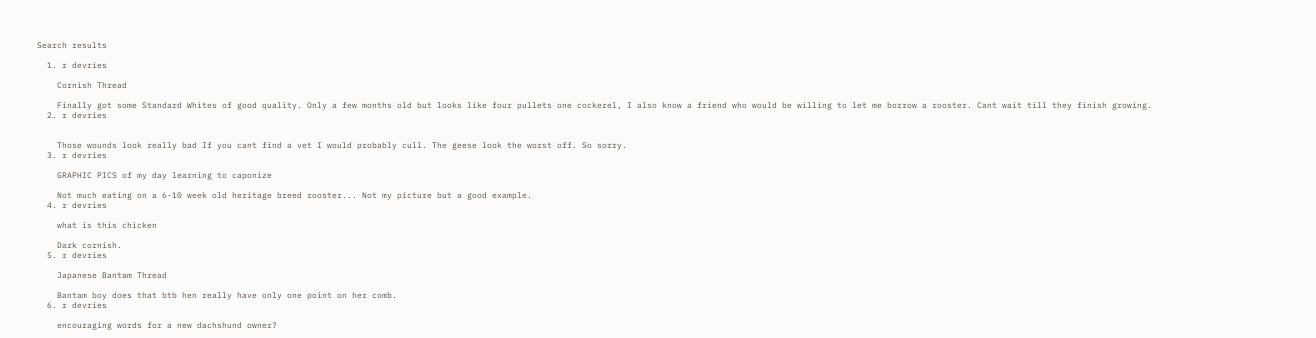Search results

  1. r devries

    Cornish Thread

    Finally got some Standard Whites of good quality. Only a few months old but looks like four pullets one cockerel, I also know a friend who would be willing to let me borrow a rooster. Cant wait till they finish growing.
  2. r devries


    Those wounds look really bad If you cant find a vet I would probably cull. The geese look the worst off. So sorry.
  3. r devries

    GRAPHIC PICS of my day learning to caponize

    Not much eating on a 6-10 week old heritage breed rooster... Not my picture but a good example.
  4. r devries

    what is this chicken

    Dark cornish.
  5. r devries

    Japanese Bantam Thread

    Bantam boy does that btb hen really have only one point on her comb.
  6. r devries

    encouraging words for a new dachshund owner?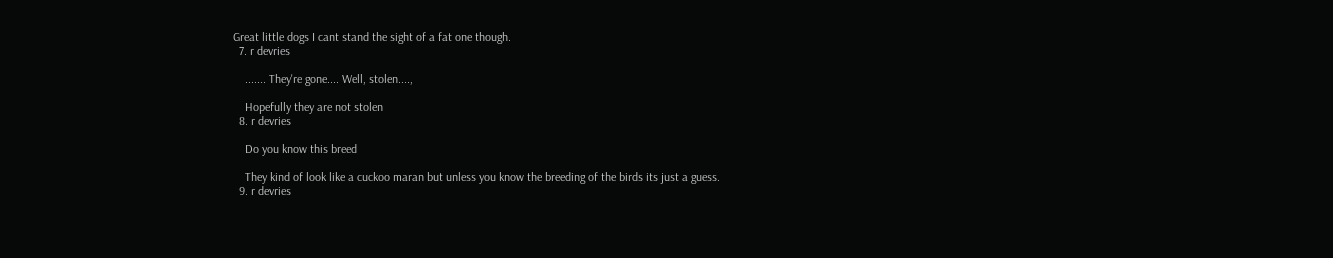Great little dogs I cant stand the sight of a fat one though.
  7. r devries

    ....... They're gone.... Well, stolen....,

    Hopefully they are not stolen
  8. r devries

    Do you know this breed

    They kind of look like a cuckoo maran but unless you know the breeding of the birds its just a guess.
  9. r devries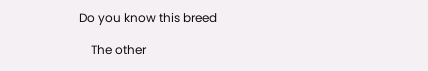Do you know this breed

    The other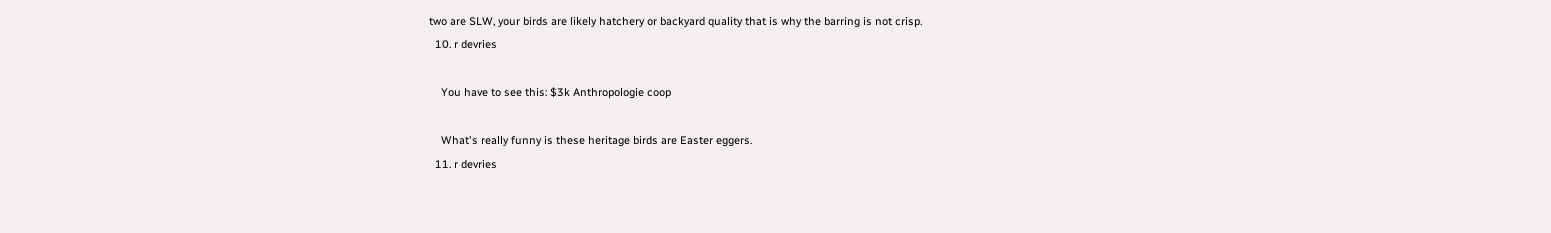two are SLW, your birds are likely hatchery or backyard quality that is why the barring is not crisp.
  10. r devries

    You have to see this: $3k Anthropologie coop

    What's really funny is these heritage birds are Easter eggers.
  11. r devries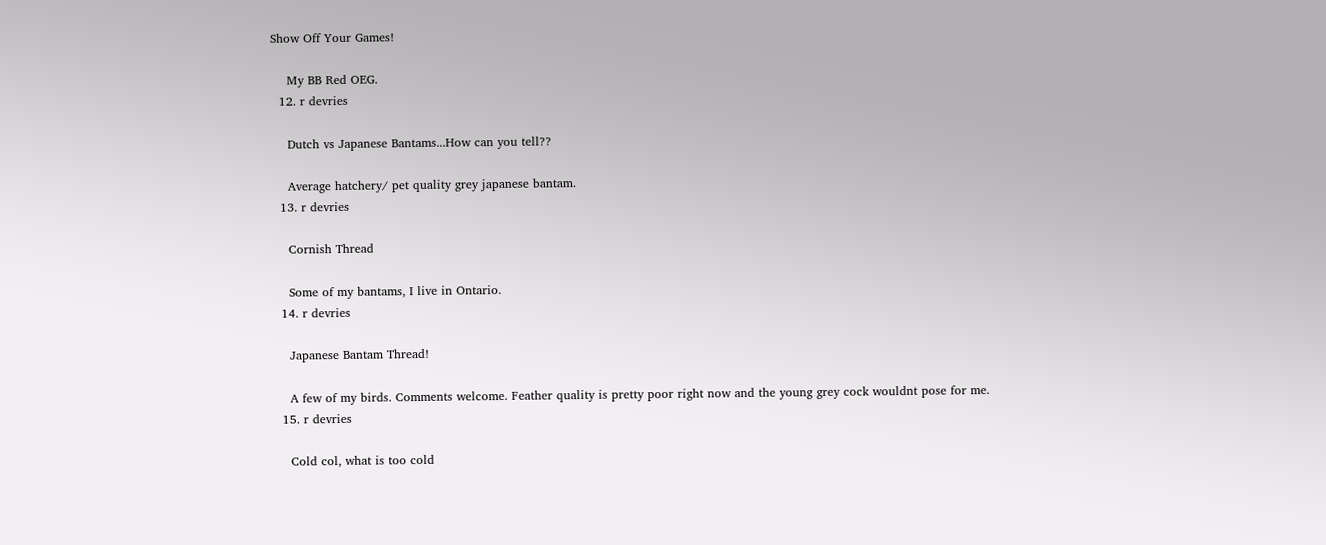Show Off Your Games!

    My BB Red OEG.
  12. r devries

    Dutch vs Japanese Bantams...How can you tell??

    Average hatchery/ pet quality grey japanese bantam.
  13. r devries

    Cornish Thread

    Some of my bantams, I live in Ontario.
  14. r devries

    Japanese Bantam Thread!

    A few of my birds. Comments welcome. Feather quality is pretty poor right now and the young grey cock wouldnt pose for me.
  15. r devries

    Cold col, what is too cold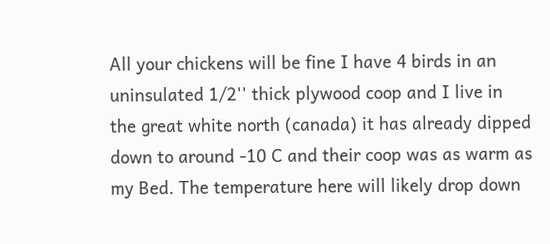All your chickens will be fine I have 4 birds in an uninsulated 1/2'' thick plywood coop and I live in the great white north (canada) it has already dipped down to around -10 C and their coop was as warm as my Bed. The temperature here will likely drop down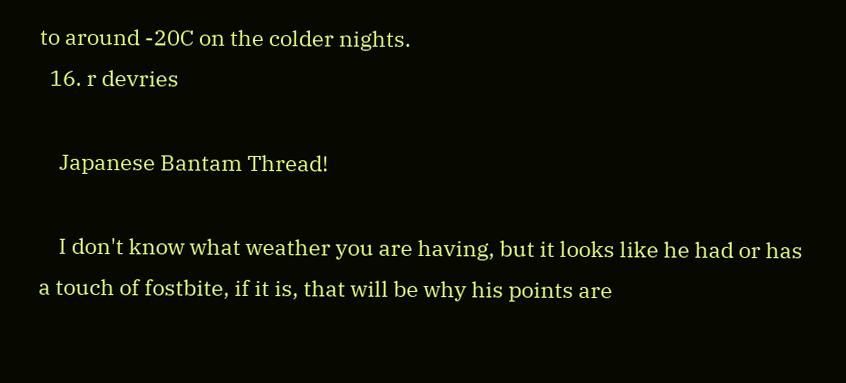to around -20C on the colder nights.
  16. r devries

    Japanese Bantam Thread!

    I don't know what weather you are having, but it looks like he had or has a touch of fostbite, if it is, that will be why his points are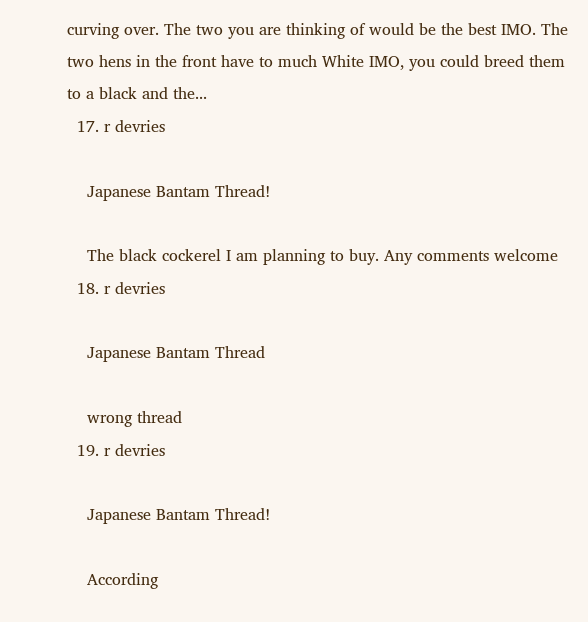curving over. The two you are thinking of would be the best IMO. The two hens in the front have to much White IMO, you could breed them to a black and the...
  17. r devries

    Japanese Bantam Thread!

    The black cockerel I am planning to buy. Any comments welcome
  18. r devries

    Japanese Bantam Thread

    wrong thread
  19. r devries

    Japanese Bantam Thread!

    According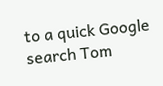to a quick Google search Tom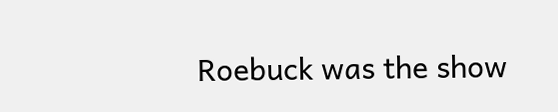Roebuck was the show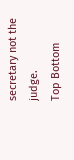secretary not the judge.
Top Bottom